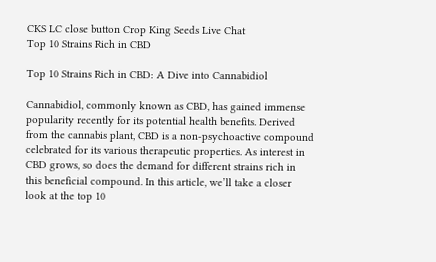CKS LC close button Crop King Seeds Live Chat
Top 10 Strains Rich in CBD

Top 10 Strains Rich in CBD: A Dive into Cannabidiol

Cannabidiol, commonly known as CBD, has gained immense popularity recently for its potential health benefits. Derived from the cannabis plant, CBD is a non-psychoactive compound celebrated for its various therapeutic properties. As interest in CBD grows, so does the demand for different strains rich in this beneficial compound. In this article, we’ll take a closer look at the top 10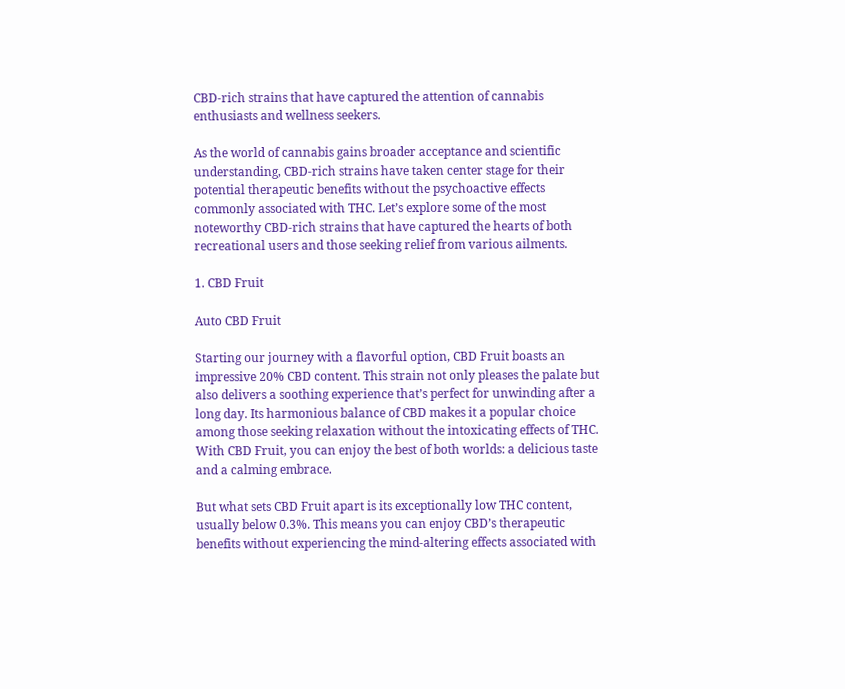CBD-rich strains that have captured the attention of cannabis enthusiasts and wellness seekers.

As the world of cannabis gains broader acceptance and scientific understanding, CBD-rich strains have taken center stage for their potential therapeutic benefits without the psychoactive effects commonly associated with THC. Let’s explore some of the most noteworthy CBD-rich strains that have captured the hearts of both recreational users and those seeking relief from various ailments.

1. CBD Fruit

Auto CBD Fruit

Starting our journey with a flavorful option, CBD Fruit boasts an impressive 20% CBD content. This strain not only pleases the palate but also delivers a soothing experience that’s perfect for unwinding after a long day. Its harmonious balance of CBD makes it a popular choice among those seeking relaxation without the intoxicating effects of THC. With CBD Fruit, you can enjoy the best of both worlds: a delicious taste and a calming embrace.

But what sets CBD Fruit apart is its exceptionally low THC content, usually below 0.3%. This means you can enjoy CBD’s therapeutic benefits without experiencing the mind-altering effects associated with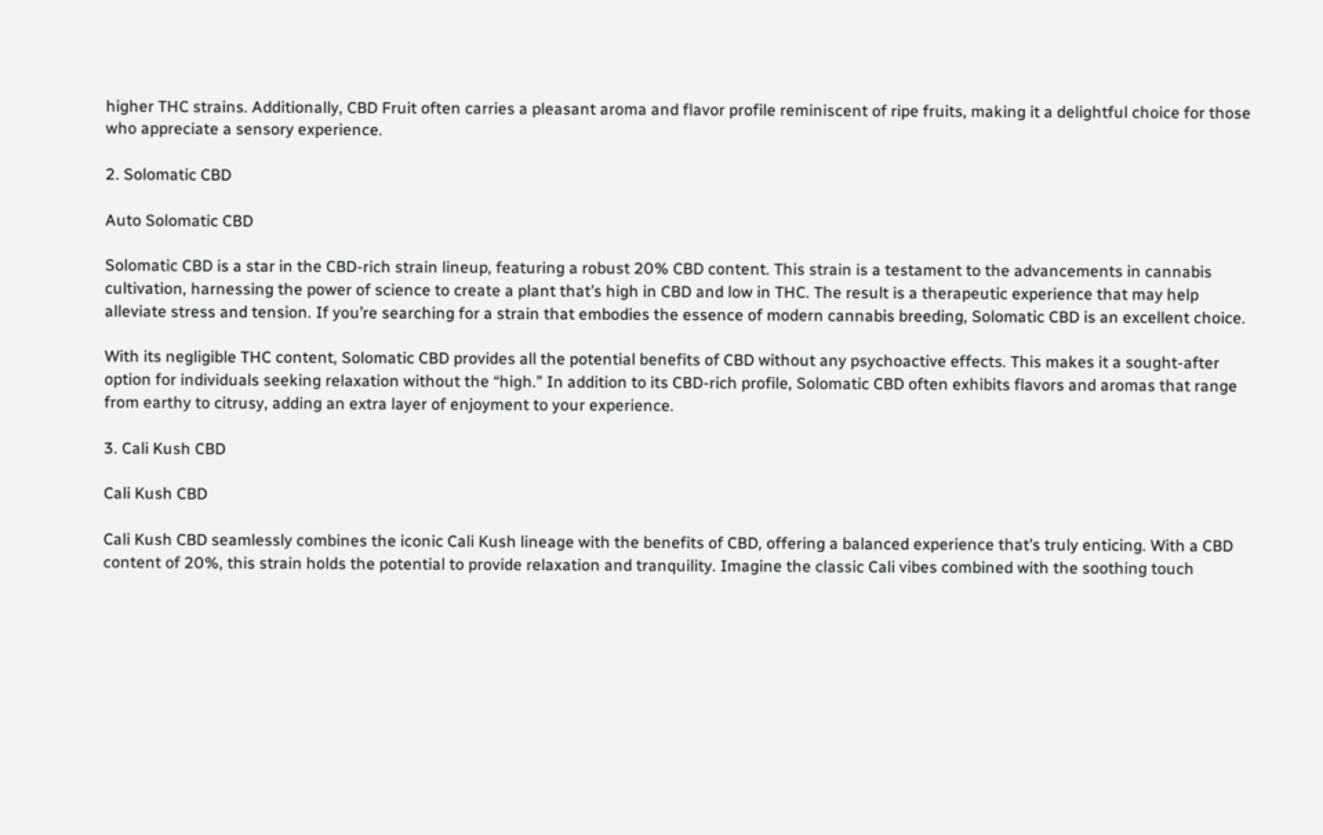higher THC strains. Additionally, CBD Fruit often carries a pleasant aroma and flavor profile reminiscent of ripe fruits, making it a delightful choice for those who appreciate a sensory experience.

2. Solomatic CBD

Auto Solomatic CBD

Solomatic CBD is a star in the CBD-rich strain lineup, featuring a robust 20% CBD content. This strain is a testament to the advancements in cannabis cultivation, harnessing the power of science to create a plant that’s high in CBD and low in THC. The result is a therapeutic experience that may help alleviate stress and tension. If you’re searching for a strain that embodies the essence of modern cannabis breeding, Solomatic CBD is an excellent choice.

With its negligible THC content, Solomatic CBD provides all the potential benefits of CBD without any psychoactive effects. This makes it a sought-after option for individuals seeking relaxation without the “high.” In addition to its CBD-rich profile, Solomatic CBD often exhibits flavors and aromas that range from earthy to citrusy, adding an extra layer of enjoyment to your experience.

3. Cali Kush CBD

Cali Kush CBD

Cali Kush CBD seamlessly combines the iconic Cali Kush lineage with the benefits of CBD, offering a balanced experience that’s truly enticing. With a CBD content of 20%, this strain holds the potential to provide relaxation and tranquility. Imagine the classic Cali vibes combined with the soothing touch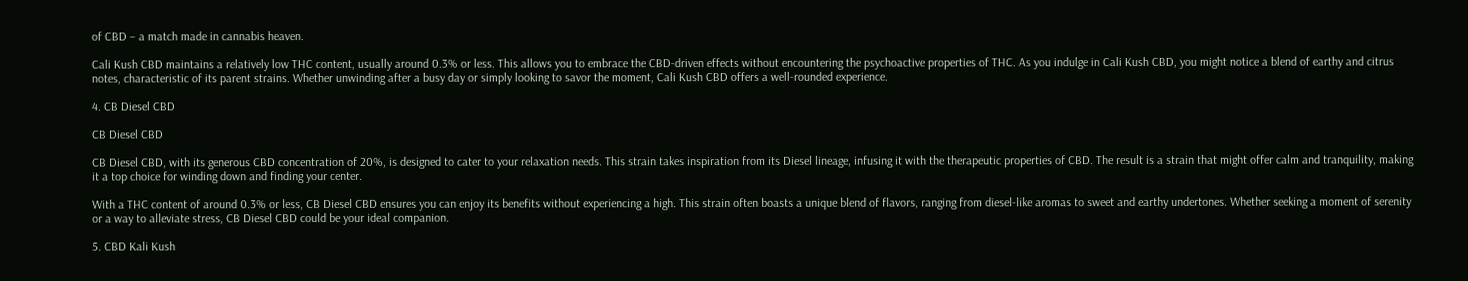of CBD – a match made in cannabis heaven.

Cali Kush CBD maintains a relatively low THC content, usually around 0.3% or less. This allows you to embrace the CBD-driven effects without encountering the psychoactive properties of THC. As you indulge in Cali Kush CBD, you might notice a blend of earthy and citrus notes, characteristic of its parent strains. Whether unwinding after a busy day or simply looking to savor the moment, Cali Kush CBD offers a well-rounded experience.

4. CB Diesel CBD

CB Diesel CBD

CB Diesel CBD, with its generous CBD concentration of 20%, is designed to cater to your relaxation needs. This strain takes inspiration from its Diesel lineage, infusing it with the therapeutic properties of CBD. The result is a strain that might offer calm and tranquility, making it a top choice for winding down and finding your center.

With a THC content of around 0.3% or less, CB Diesel CBD ensures you can enjoy its benefits without experiencing a high. This strain often boasts a unique blend of flavors, ranging from diesel-like aromas to sweet and earthy undertones. Whether seeking a moment of serenity or a way to alleviate stress, CB Diesel CBD could be your ideal companion.

5. CBD Kali Kush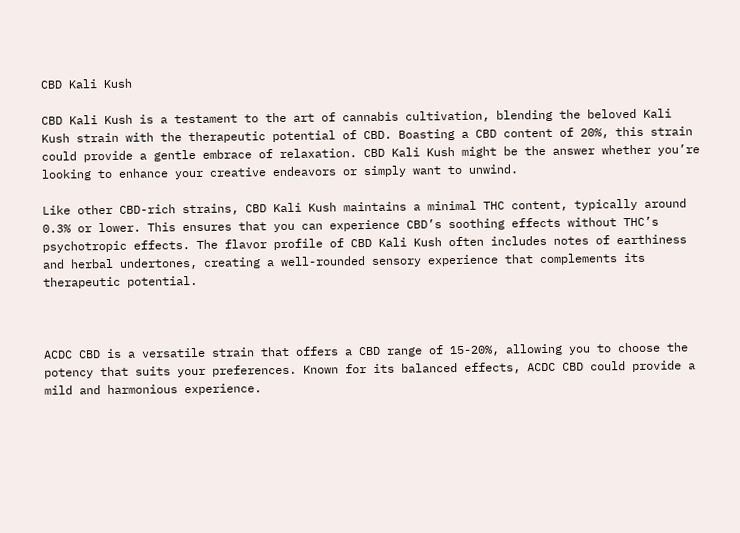CBD Kali Kush

CBD Kali Kush is a testament to the art of cannabis cultivation, blending the beloved Kali Kush strain with the therapeutic potential of CBD. Boasting a CBD content of 20%, this strain could provide a gentle embrace of relaxation. CBD Kali Kush might be the answer whether you’re looking to enhance your creative endeavors or simply want to unwind.

Like other CBD-rich strains, CBD Kali Kush maintains a minimal THC content, typically around 0.3% or lower. This ensures that you can experience CBD’s soothing effects without THC’s psychotropic effects. The flavor profile of CBD Kali Kush often includes notes of earthiness and herbal undertones, creating a well-rounded sensory experience that complements its therapeutic potential.



ACDC CBD is a versatile strain that offers a CBD range of 15-20%, allowing you to choose the potency that suits your preferences. Known for its balanced effects, ACDC CBD could provide a mild and harmonious experience.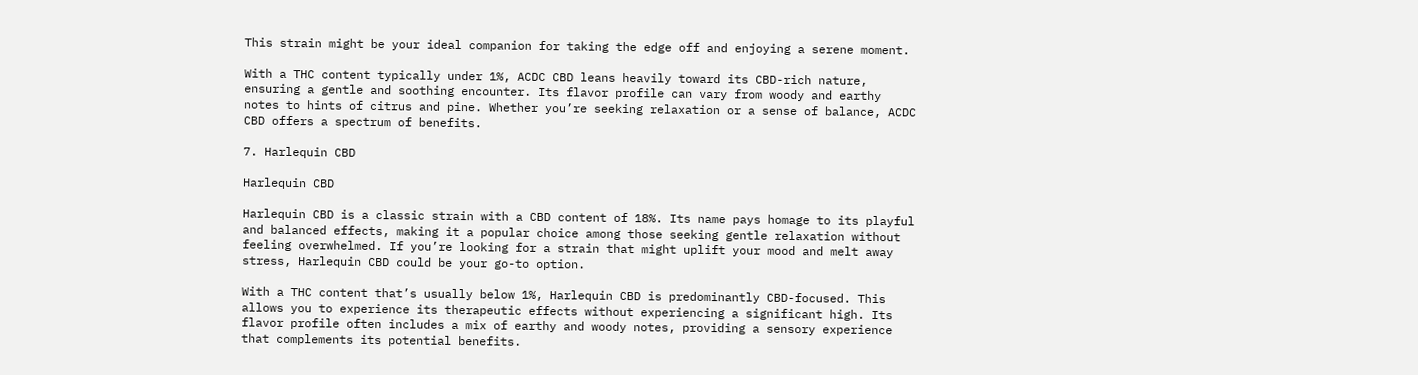This strain might be your ideal companion for taking the edge off and enjoying a serene moment.

With a THC content typically under 1%, ACDC CBD leans heavily toward its CBD-rich nature, ensuring a gentle and soothing encounter. Its flavor profile can vary from woody and earthy notes to hints of citrus and pine. Whether you’re seeking relaxation or a sense of balance, ACDC CBD offers a spectrum of benefits.

7. Harlequin CBD

Harlequin CBD

Harlequin CBD is a classic strain with a CBD content of 18%. Its name pays homage to its playful and balanced effects, making it a popular choice among those seeking gentle relaxation without feeling overwhelmed. If you’re looking for a strain that might uplift your mood and melt away stress, Harlequin CBD could be your go-to option.

With a THC content that’s usually below 1%, Harlequin CBD is predominantly CBD-focused. This allows you to experience its therapeutic effects without experiencing a significant high. Its flavor profile often includes a mix of earthy and woody notes, providing a sensory experience that complements its potential benefits.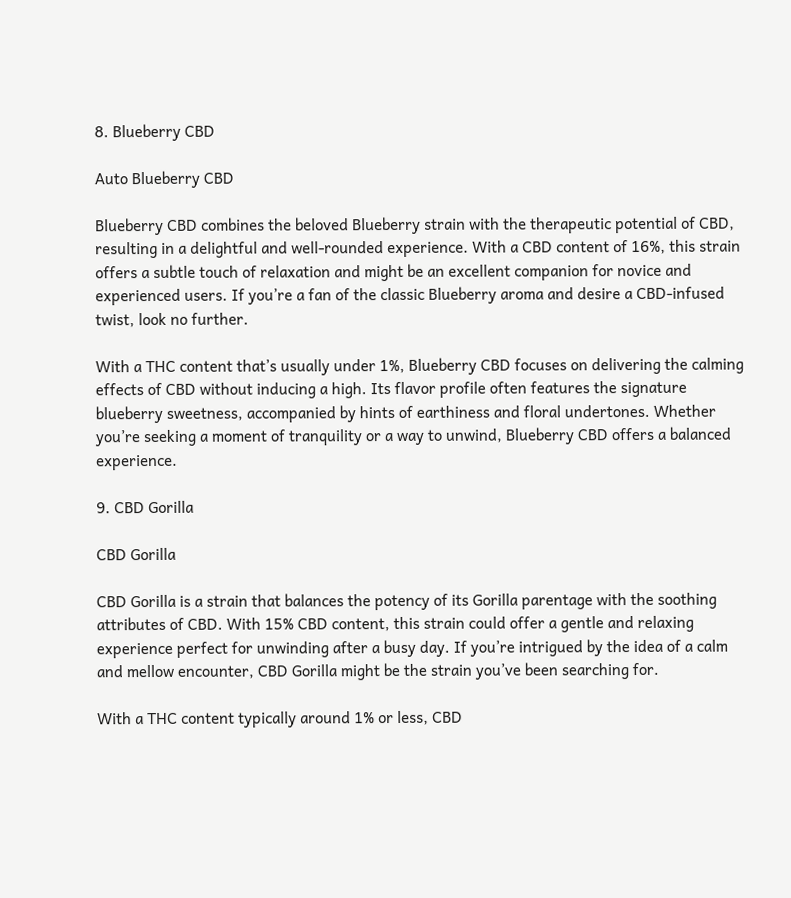8. Blueberry CBD

Auto Blueberry CBD

Blueberry CBD combines the beloved Blueberry strain with the therapeutic potential of CBD, resulting in a delightful and well-rounded experience. With a CBD content of 16%, this strain offers a subtle touch of relaxation and might be an excellent companion for novice and experienced users. If you’re a fan of the classic Blueberry aroma and desire a CBD-infused twist, look no further.

With a THC content that’s usually under 1%, Blueberry CBD focuses on delivering the calming effects of CBD without inducing a high. Its flavor profile often features the signature blueberry sweetness, accompanied by hints of earthiness and floral undertones. Whether you’re seeking a moment of tranquility or a way to unwind, Blueberry CBD offers a balanced experience.

9. CBD Gorilla

CBD Gorilla

CBD Gorilla is a strain that balances the potency of its Gorilla parentage with the soothing attributes of CBD. With 15% CBD content, this strain could offer a gentle and relaxing experience perfect for unwinding after a busy day. If you’re intrigued by the idea of a calm and mellow encounter, CBD Gorilla might be the strain you’ve been searching for.

With a THC content typically around 1% or less, CBD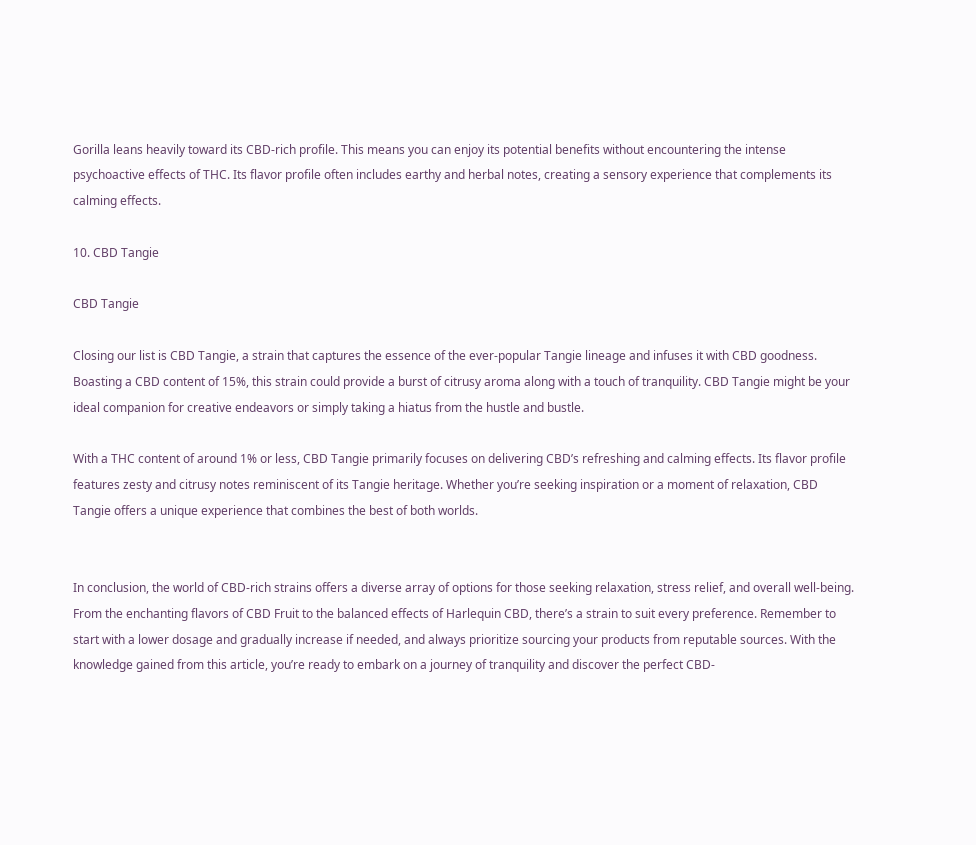Gorilla leans heavily toward its CBD-rich profile. This means you can enjoy its potential benefits without encountering the intense psychoactive effects of THC. Its flavor profile often includes earthy and herbal notes, creating a sensory experience that complements its calming effects.

10. CBD Tangie

CBD Tangie

Closing our list is CBD Tangie, a strain that captures the essence of the ever-popular Tangie lineage and infuses it with CBD goodness. Boasting a CBD content of 15%, this strain could provide a burst of citrusy aroma along with a touch of tranquility. CBD Tangie might be your ideal companion for creative endeavors or simply taking a hiatus from the hustle and bustle.

With a THC content of around 1% or less, CBD Tangie primarily focuses on delivering CBD’s refreshing and calming effects. Its flavor profile features zesty and citrusy notes reminiscent of its Tangie heritage. Whether you’re seeking inspiration or a moment of relaxation, CBD Tangie offers a unique experience that combines the best of both worlds.


In conclusion, the world of CBD-rich strains offers a diverse array of options for those seeking relaxation, stress relief, and overall well-being. From the enchanting flavors of CBD Fruit to the balanced effects of Harlequin CBD, there’s a strain to suit every preference. Remember to start with a lower dosage and gradually increase if needed, and always prioritize sourcing your products from reputable sources. With the knowledge gained from this article, you’re ready to embark on a journey of tranquility and discover the perfect CBD-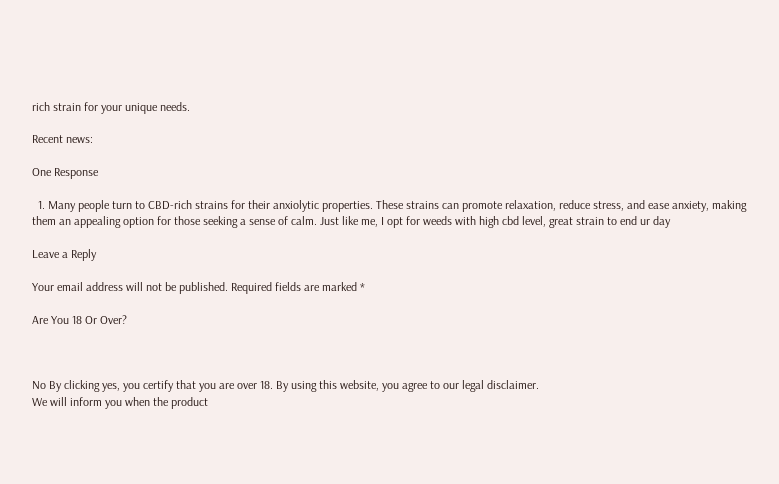rich strain for your unique needs.

Recent news:

One Response

  1. Many people turn to CBD-rich strains for their anxiolytic properties. These strains can promote relaxation, reduce stress, and ease anxiety, making them an appealing option for those seeking a sense of calm. Just like me, I opt for weeds with high cbd level, great strain to end ur day

Leave a Reply

Your email address will not be published. Required fields are marked *

Are You 18 Or Over?



No By clicking yes, you certify that you are over 18. By using this website, you agree to our legal disclaimer.
We will inform you when the product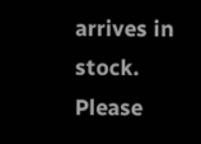arrives in stock. Please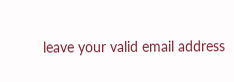leave your valid email address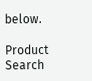below.

Product Search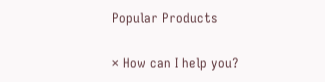Popular Products

× How can I help you?